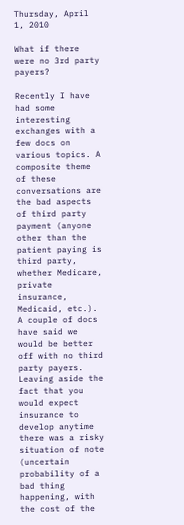Thursday, April 1, 2010

What if there were no 3rd party payers?

Recently I have had some interesting exchanges with a few docs on various topics. A composite theme of these conversations are the bad aspects of third party payment (anyone other than the patient paying is third party, whether Medicare, private insurance, Medicaid, etc.). A couple of docs have said we would be better off with no third party payers. Leaving aside the fact that you would expect insurance to develop anytime there was a risky situation of note (uncertain probability of a bad thing happening, with the cost of the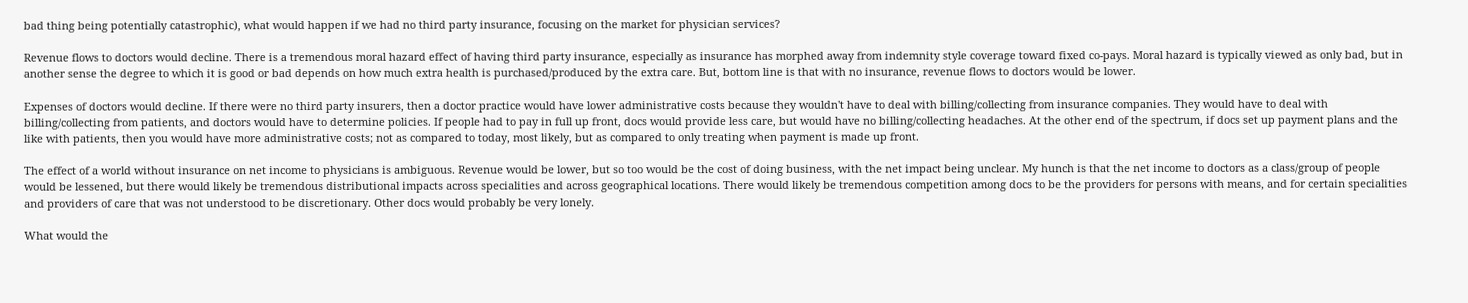bad thing being potentially catastrophic), what would happen if we had no third party insurance, focusing on the market for physician services?

Revenue flows to doctors would decline. There is a tremendous moral hazard effect of having third party insurance, especially as insurance has morphed away from indemnity style coverage toward fixed co-pays. Moral hazard is typically viewed as only bad, but in another sense the degree to which it is good or bad depends on how much extra health is purchased/produced by the extra care. But, bottom line is that with no insurance, revenue flows to doctors would be lower.

Expenses of doctors would decline. If there were no third party insurers, then a doctor practice would have lower administrative costs because they wouldn't have to deal with billing/collecting from insurance companies. They would have to deal with billing/collecting from patients, and doctors would have to determine policies. If people had to pay in full up front, docs would provide less care, but would have no billing/collecting headaches. At the other end of the spectrum, if docs set up payment plans and the like with patients, then you would have more administrative costs; not as compared to today, most likely, but as compared to only treating when payment is made up front.

The effect of a world without insurance on net income to physicians is ambiguous. Revenue would be lower, but so too would be the cost of doing business, with the net impact being unclear. My hunch is that the net income to doctors as a class/group of people would be lessened, but there would likely be tremendous distributional impacts across specialities and across geographical locations. There would likely be tremendous competition among docs to be the providers for persons with means, and for certain specialities and providers of care that was not understood to be discretionary. Other docs would probably be very lonely.

What would the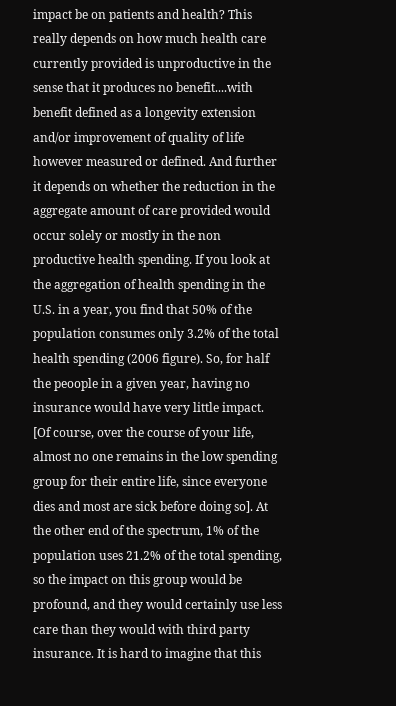impact be on patients and health? This really depends on how much health care currently provided is unproductive in the sense that it produces no benefit....with benefit defined as a longevity extension and/or improvement of quality of life however measured or defined. And further it depends on whether the reduction in the aggregate amount of care provided would occur solely or mostly in the non productive health spending. If you look at the aggregation of health spending in the U.S. in a year, you find that 50% of the population consumes only 3.2% of the total health spending (2006 figure). So, for half the peoople in a given year, having no insurance would have very little impact. [Of course, over the course of your life, almost no one remains in the low spending group for their entire life, since everyone dies and most are sick before doing so]. At the other end of the spectrum, 1% of the population uses 21.2% of the total spending, so the impact on this group would be profound, and they would certainly use less care than they would with third party insurance. It is hard to imagine that this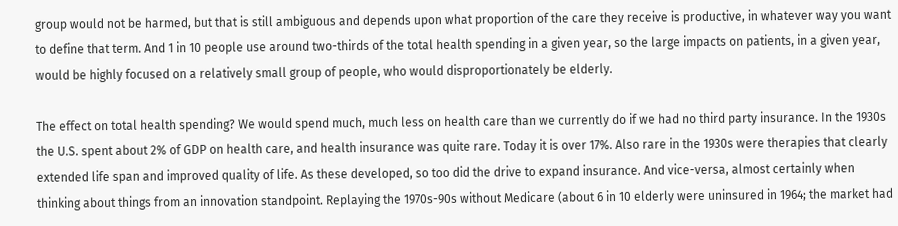group would not be harmed, but that is still ambiguous and depends upon what proportion of the care they receive is productive, in whatever way you want to define that term. And 1 in 10 people use around two-thirds of the total health spending in a given year, so the large impacts on patients, in a given year, would be highly focused on a relatively small group of people, who would disproportionately be elderly.

The effect on total health spending? We would spend much, much less on health care than we currently do if we had no third party insurance. In the 1930s the U.S. spent about 2% of GDP on health care, and health insurance was quite rare. Today it is over 17%. Also rare in the 1930s were therapies that clearly extended life span and improved quality of life. As these developed, so too did the drive to expand insurance. And vice-versa, almost certainly when thinking about things from an innovation standpoint. Replaying the 1970s-90s without Medicare (about 6 in 10 elderly were uninsured in 1964; the market had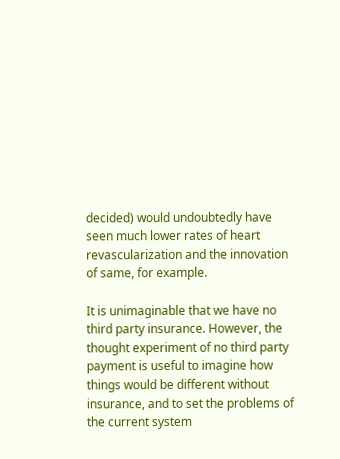decided) would undoubtedly have seen much lower rates of heart revascularization and the innovation of same, for example.

It is unimaginable that we have no third party insurance. However, the thought experiment of no third party payment is useful to imagine how things would be different without insurance, and to set the problems of the current system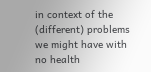in context of the (different) problems we might have with no health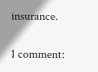insurance.

1 comment: